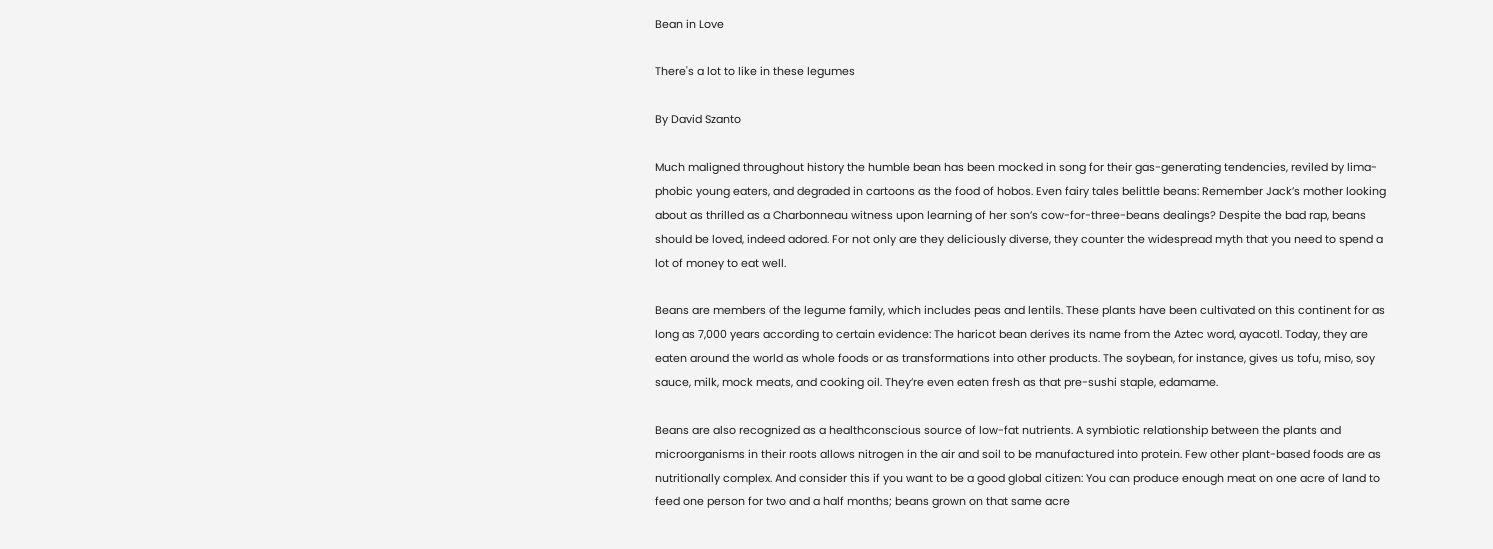Bean in Love

There's a lot to like in these legumes

By David Szanto

Much maligned throughout history the humble bean has been mocked in song for their gas-generating tendencies, reviled by lima-phobic young eaters, and degraded in cartoons as the food of hobos. Even fairy tales belittle beans: Remember Jack’s mother looking about as thrilled as a Charbonneau witness upon learning of her son’s cow-for-three-beans dealings? Despite the bad rap, beans should be loved, indeed adored. For not only are they deliciously diverse, they counter the widespread myth that you need to spend a lot of money to eat well.

Beans are members of the legume family, which includes peas and lentils. These plants have been cultivated on this continent for as long as 7,000 years according to certain evidence: The haricot bean derives its name from the Aztec word, ayacotl. Today, they are eaten around the world as whole foods or as transformations into other products. The soybean, for instance, gives us tofu, miso, soy sauce, milk, mock meats, and cooking oil. They’re even eaten fresh as that pre-sushi staple, edamame.

Beans are also recognized as a healthconscious source of low-fat nutrients. A symbiotic relationship between the plants and microorganisms in their roots allows nitrogen in the air and soil to be manufactured into protein. Few other plant-based foods are as nutritionally complex. And consider this if you want to be a good global citizen: You can produce enough meat on one acre of land to feed one person for two and a half months; beans grown on that same acre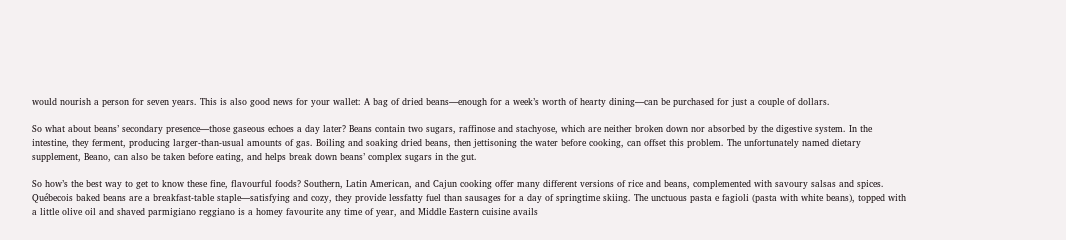would nourish a person for seven years. This is also good news for your wallet: A bag of dried beans—enough for a week’s worth of hearty dining—can be purchased for just a couple of dollars.

So what about beans’ secondary presence—those gaseous echoes a day later? Beans contain two sugars, raffinose and stachyose, which are neither broken down nor absorbed by the digestive system. In the intestine, they ferment, producing larger-than-usual amounts of gas. Boiling and soaking dried beans, then jettisoning the water before cooking, can offset this problem. The unfortunately named dietary supplement, Beano, can also be taken before eating, and helps break down beans’ complex sugars in the gut.

So how’s the best way to get to know these fine, flavourful foods? Southern, Latin American, and Cajun cooking offer many different versions of rice and beans, complemented with savoury salsas and spices. Québecois baked beans are a breakfast-table staple—satisfying and cozy, they provide lessfatty fuel than sausages for a day of springtime skiing. The unctuous pasta e fagioli (pasta with white beans), topped with a little olive oil and shaved parmigiano reggiano is a homey favourite any time of year, and Middle Eastern cuisine avails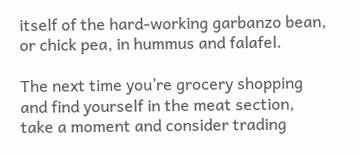itself of the hard-working garbanzo bean, or chick pea, in hummus and falafel.

The next time you’re grocery shopping and find yourself in the meat section, take a moment and consider trading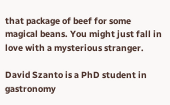that package of beef for some magical beans. You might just fall in love with a mysterious stranger.

David Szanto is a PhD student in gastronomy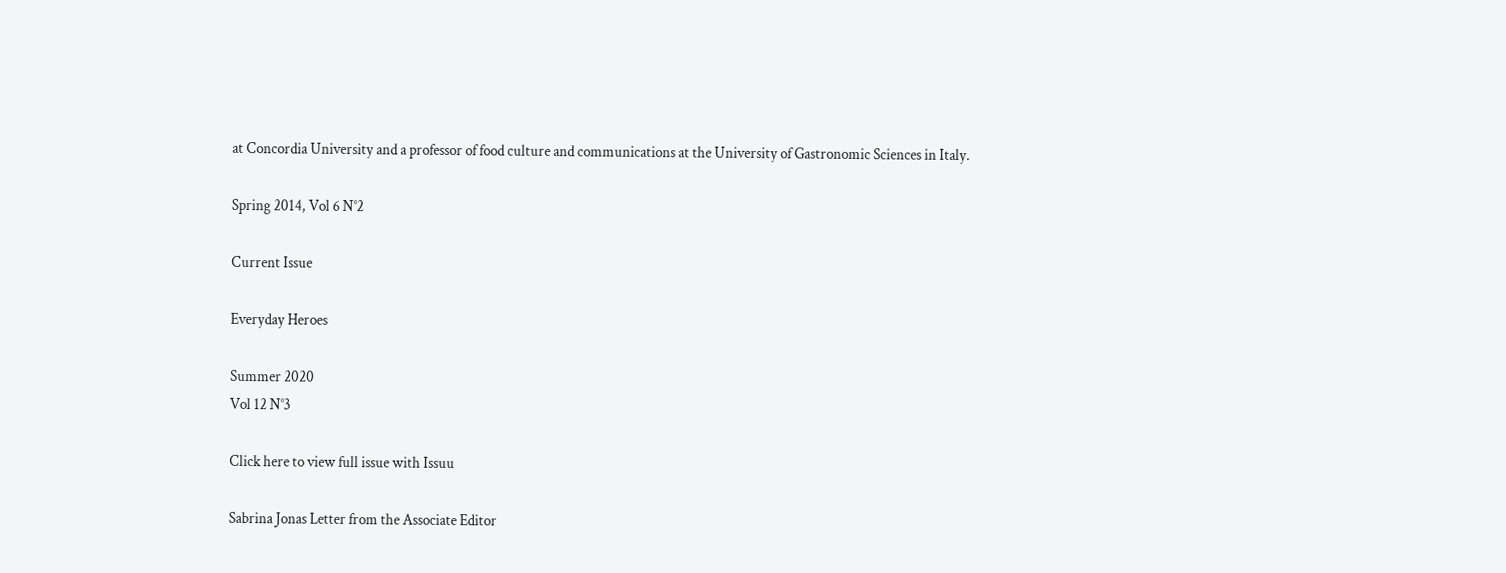at Concordia University and a professor of food culture and communications at the University of Gastronomic Sciences in Italy.

Spring 2014, Vol 6 N°2

Current Issue

Everyday Heroes

Summer 2020
Vol 12 N°3

Click here to view full issue with Issuu

Sabrina Jonas Letter from the Associate Editor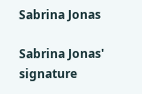Sabrina Jonas

Sabrina Jonas' signature